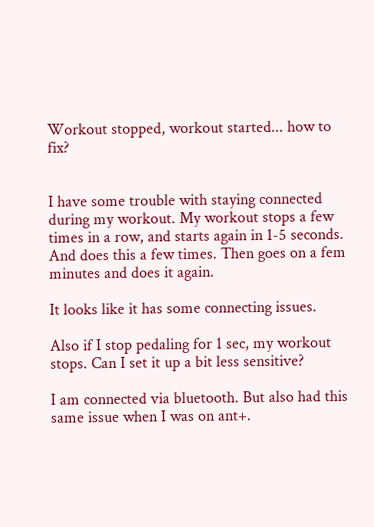Workout stopped, workout started... how to fix?


I have some trouble with staying connected during my workout. My workout stops a few times in a row, and starts again in 1-5 seconds. And does this a few times. Then goes on a fem minutes and does it again.

It looks like it has some connecting issues.

Also if I stop pedaling for 1 sec, my workout stops. Can I set it up a bit less sensitive?

I am connected via bluetooth. But also had this same issue when I was on ant+.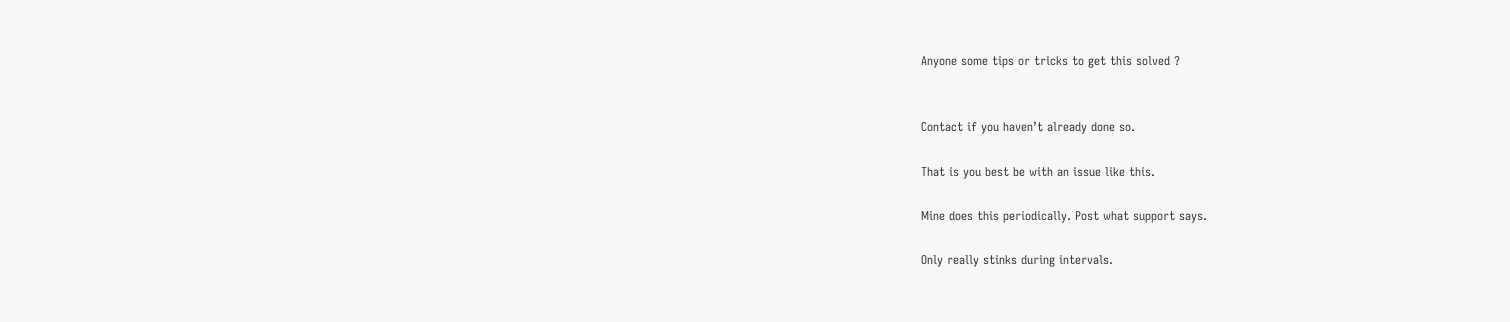Anyone some tips or tricks to get this solved ?


Contact if you haven’t already done so.

That is you best be with an issue like this.

Mine does this periodically. Post what support says.

Only really stinks during intervals.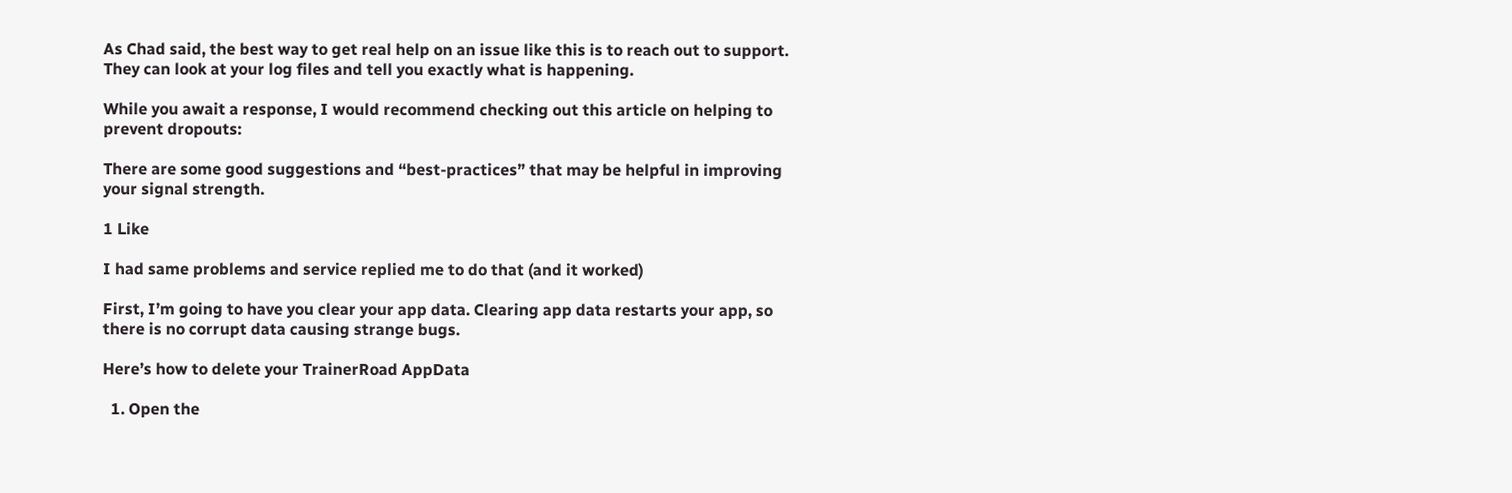As Chad said, the best way to get real help on an issue like this is to reach out to support. They can look at your log files and tell you exactly what is happening.

While you await a response, I would recommend checking out this article on helping to prevent dropouts:

There are some good suggestions and “best-practices” that may be helpful in improving your signal strength.

1 Like

I had same problems and service replied me to do that (and it worked)

First, I’m going to have you clear your app data. Clearing app data restarts your app, so there is no corrupt data causing strange bugs.

Here’s how to delete your TrainerRoad AppData

  1. Open the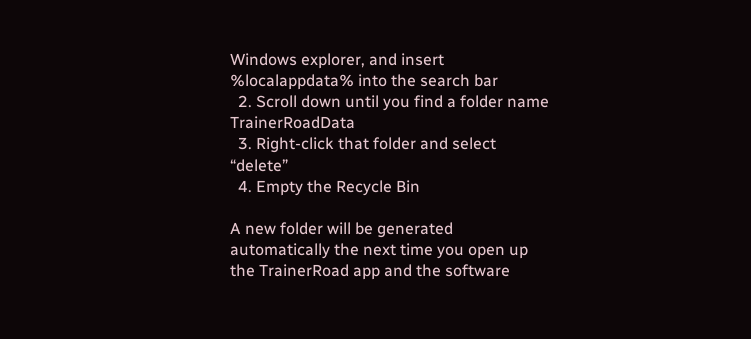Windows explorer, and insert %localappdata% into the search bar
  2. Scroll down until you find a folder name TrainerRoadData
  3. Right-click that folder and select “delete”
  4. Empty the Recycle Bin

A new folder will be generated automatically the next time you open up the TrainerRoad app and the software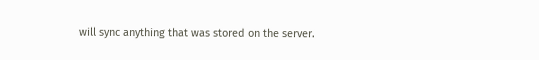will sync anything that was stored on the server.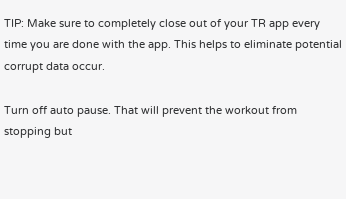TIP: Make sure to completely close out of your TR app every time you are done with the app. This helps to eliminate potential corrupt data occur.

Turn off auto pause. That will prevent the workout from stopping but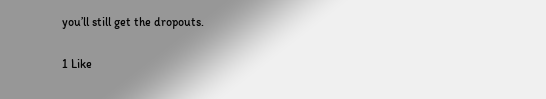you’ll still get the dropouts.

1 Like